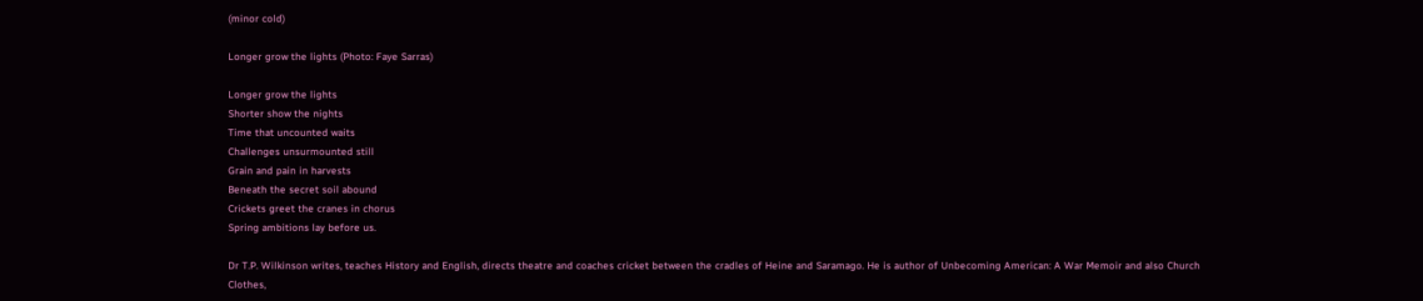(minor cold)

Longer grow the lights (Photo: Faye Sarras)

Longer grow the lights
Shorter show the nights
Time that uncounted waits
Challenges unsurmounted still
Grain and pain in harvests
Beneath the secret soil abound
Crickets greet the cranes in chorus
Spring ambitions lay before us.

Dr T.P. Wilkinson writes, teaches History and English, directs theatre and coaches cricket between the cradles of Heine and Saramago. He is author of Unbecoming American: A War Memoir and also Church Clothes,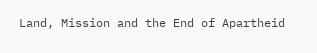Land, Mission and the End of Apartheid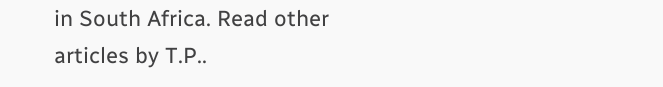in South Africa. Read other articles by T.P..